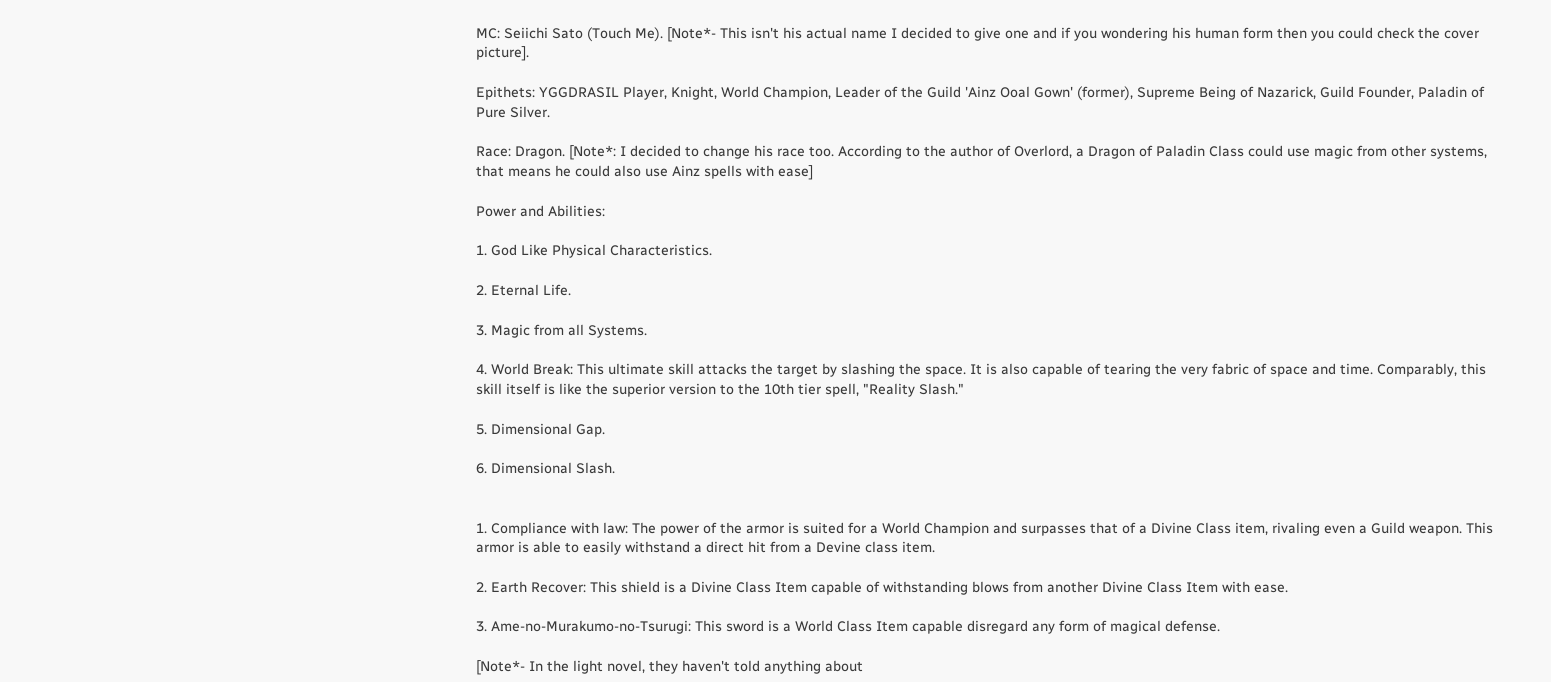MC: Seiichi Sato (Touch Me). [Note*- This isn't his actual name I decided to give one and if you wondering his human form then you could check the cover picture].

Epithets: YGGDRASIL Player, Knight, World Champion, Leader of the Guild 'Ainz Ooal Gown' (former), Supreme Being of Nazarick, Guild Founder, Paladin of Pure Silver.

Race: Dragon. [Note*: I decided to change his race too. According to the author of Overlord, a Dragon of Paladin Class could use magic from other systems, that means he could also use Ainz spells with ease]

Power and Abilities:

1. God Like Physical Characteristics.

2. Eternal Life.

3. Magic from all Systems.

4. World Break: This ultimate skill attacks the target by slashing the space. It is also capable of tearing the very fabric of space and time. Comparably, this skill itself is like the superior version to the 10th tier spell, "Reality Slash."

5. Dimensional Gap.

6. Dimensional Slash.


1. Compliance with law: The power of the armor is suited for a World Champion and surpasses that of a Divine Class item, rivaling even a Guild weapon. This armor is able to easily withstand a direct hit from a Devine class item.

2. Earth Recover: This shield is a Divine Class Item capable of withstanding blows from another Divine Class Item with ease.

3. Ame-no-Murakumo-no-Tsurugi: This sword is a World Class Item capable disregard any form of magical defense.

[Note*- In the light novel, they haven't told anything about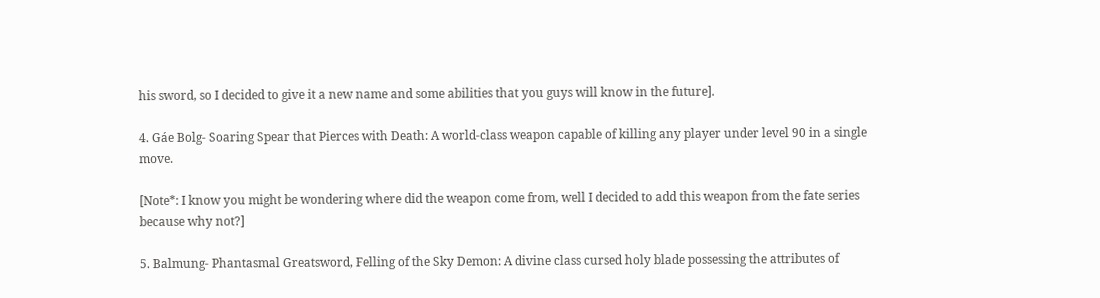his sword, so I decided to give it a new name and some abilities that you guys will know in the future].

4. Gáe Bolg- Soaring Spear that Pierces with Death: A world-class weapon capable of killing any player under level 90 in a single move.

[Note*: I know you might be wondering where did the weapon come from, well I decided to add this weapon from the fate series because why not?]

5. Balmung- Phantasmal Greatsword, Felling of the Sky Demon: A divine class cursed holy blade possessing the attributes of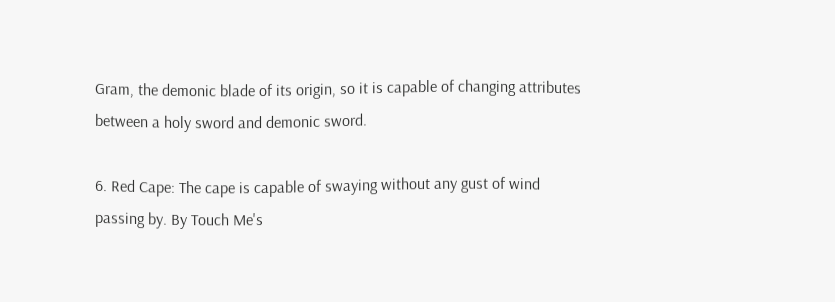Gram, the demonic blade of its origin, so it is capable of changing attributes between a holy sword and demonic sword.

6. Red Cape: The cape is capable of swaying without any gust of wind passing by. By Touch Me's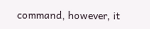command, however, it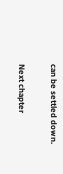can be settled down.

Next chapter